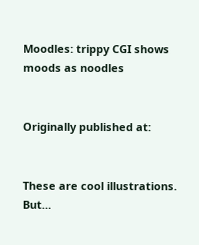Moodles: trippy CGI shows moods as noodles


Originally published at:


These are cool illustrations. But…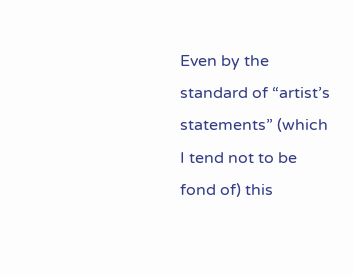Even by the standard of “artist’s statements” (which I tend not to be fond of) this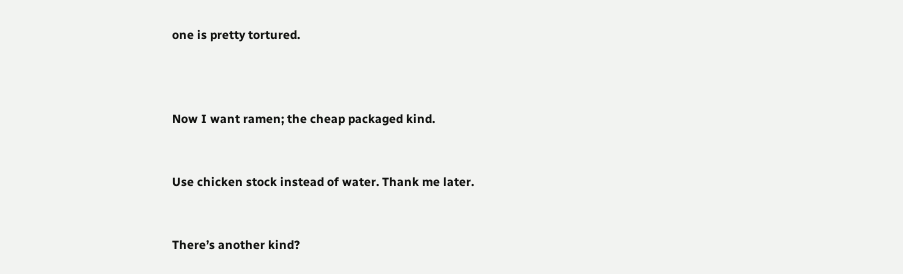one is pretty tortured.



Now I want ramen; the cheap packaged kind.


Use chicken stock instead of water. Thank me later.


There’s another kind?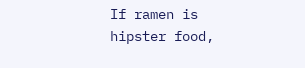If ramen is hipster food,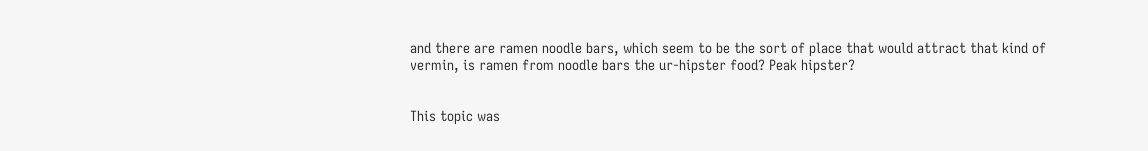and there are ramen noodle bars, which seem to be the sort of place that would attract that kind of vermin, is ramen from noodle bars the ur-hipster food? Peak hipster?


This topic was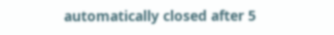automatically closed after 5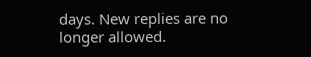days. New replies are no longer allowed.